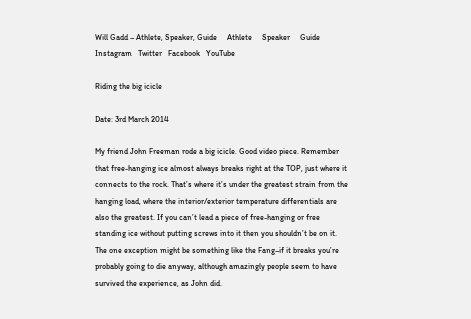Will Gadd – Athlete, Speaker, Guide     Athlete     Speaker     Guide
Instagram   Twitter   Facebook   YouTube

Riding the big icicle

Date: 3rd March 2014

My friend John Freeman rode a big icicle. Good video piece. Remember that free-hanging ice almost always breaks right at the TOP, just where it connects to the rock. That’s where it’s under the greatest strain from the hanging load, where the interior/exterior temperature differentials are also the greatest. If you can’t lead a piece of free-hanging or free standing ice without putting screws into it then you shouldn’t be on it. The one exception might be something like the Fang–if it breaks you’re probably going to die anyway, although amazingly people seem to have survived the experience, as John did.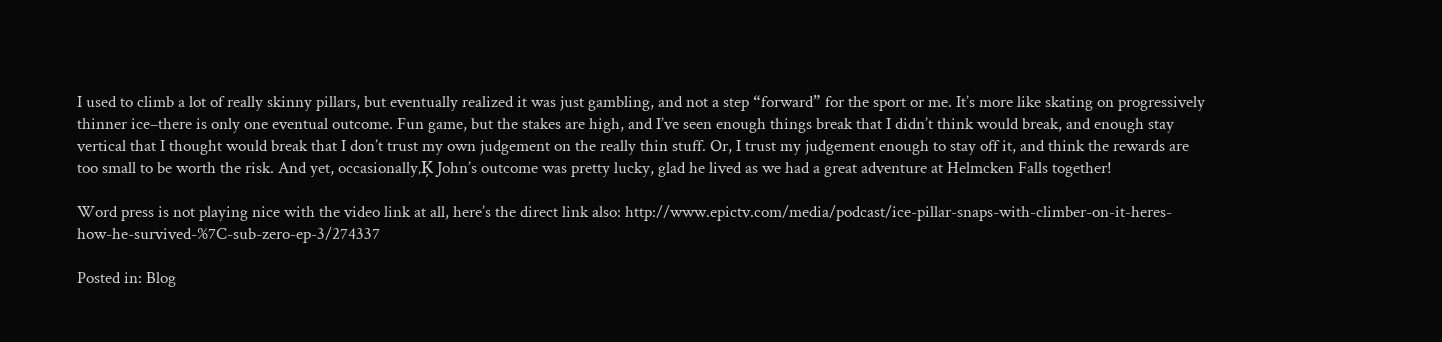I used to climb a lot of really skinny pillars, but eventually realized it was just gambling, and not a step “forward” for the sport or me. It’s more like skating on progressively thinner ice–there is only one eventual outcome. Fun game, but the stakes are high, and I’ve seen enough things break that I didn’t think would break, and enough stay vertical that I thought would break that I don’t trust my own judgement on the really thin stuff. Or, I trust my judgement enough to stay off it, and think the rewards are too small to be worth the risk. And yet, occasionally‚Ķ John’s outcome was pretty lucky, glad he lived as we had a great adventure at Helmcken Falls together!

Word press is not playing nice with the video link at all, here’s the direct link also: http://www.epictv.com/media/podcast/ice-pillar-snaps-with-climber-on-it-heres-how-he-survived-%7C-sub-zero-ep-3/274337

Posted in: Blog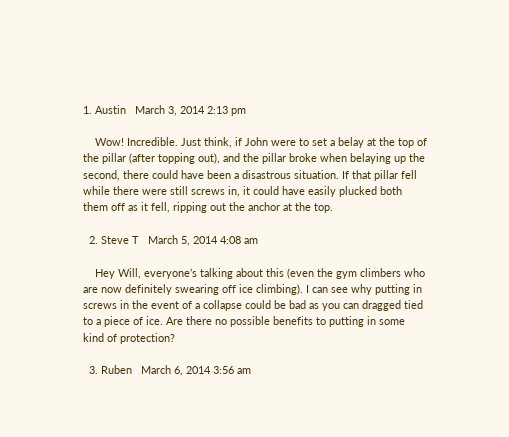1. Austin   March 3, 2014 2:13 pm

    Wow! Incredible. Just think, if John were to set a belay at the top of the pillar (after topping out), and the pillar broke when belaying up the second, there could have been a disastrous situation. If that pillar fell while there were still screws in, it could have easily plucked both them off as it fell, ripping out the anchor at the top.

  2. Steve T   March 5, 2014 4:08 am

    Hey Will, everyone’s talking about this (even the gym climbers who are now definitely swearing off ice climbing). I can see why putting in screws in the event of a collapse could be bad as you can dragged tied to a piece of ice. Are there no possible benefits to putting in some kind of protection?

  3. Ruben   March 6, 2014 3:56 am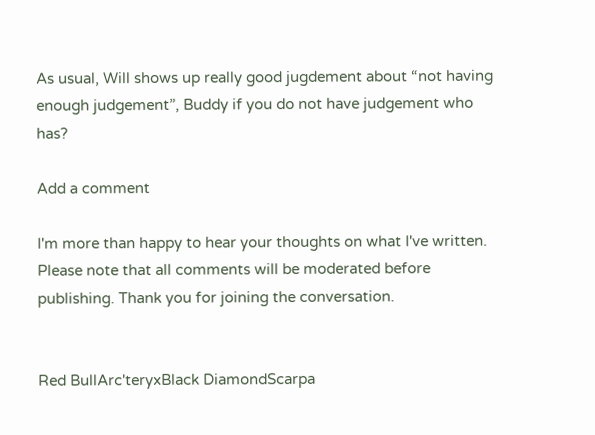As usual, Will shows up really good jugdement about “not having enough judgement”, Buddy if you do not have judgement who has?

Add a comment

I'm more than happy to hear your thoughts on what I've written. Please note that all comments will be moderated before publishing. Thank you for joining the conversation.


Red BullArc'teryxBlack DiamondScarpa